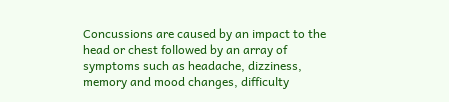Concussions are caused by an impact to the head or chest followed by an array of symptoms such as headache, dizziness, memory and mood changes, difficulty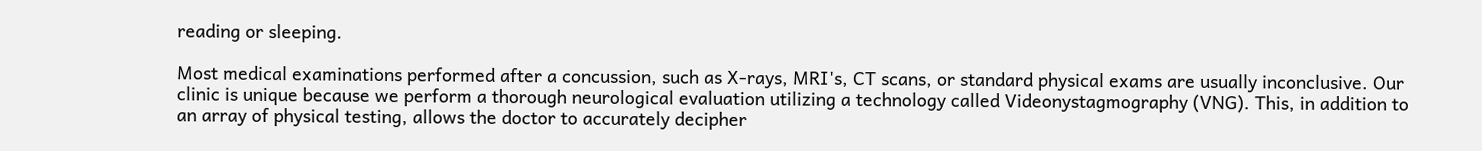reading or sleeping.

Most medical examinations performed after a concussion, such as X-rays, MRI's, CT scans, or standard physical exams are usually inconclusive. Our clinic is unique because we perform a thorough neurological evaluation utilizing a technology called Videonystagmography (VNG). This, in addition to an array of physical testing, allows the doctor to accurately decipher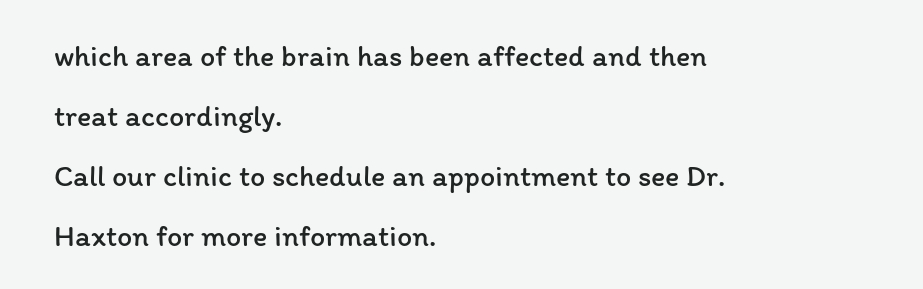which area of the brain has been affected and then treat accordingly.
Call our clinic to schedule an appointment to see Dr. Haxton for more information.